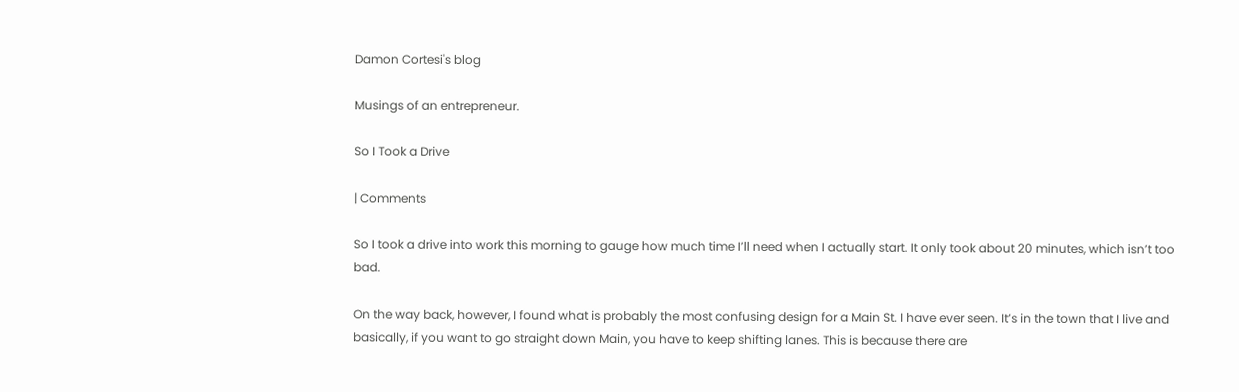Damon Cortesi's blog

Musings of an entrepreneur.

So I Took a Drive

| Comments

So I took a drive into work this morning to gauge how much time I’ll need when I actually start. It only took about 20 minutes, which isn’t too bad.

On the way back, however, I found what is probably the most confusing design for a Main St. I have ever seen. It’s in the town that I live and basically, if you want to go straight down Main, you have to keep shifting lanes. This is because there are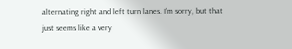alternating right and left turn lanes. I’m sorry, but that just seems like a very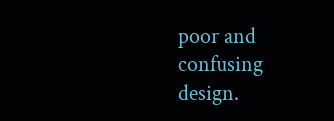poor and confusing design.